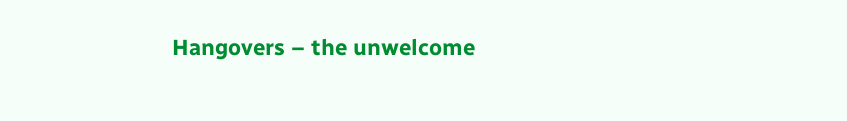Hangovers – the unwelcome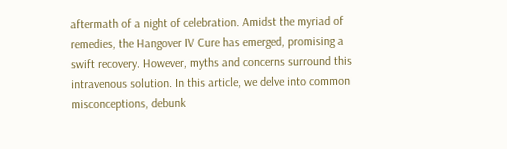aftermath of a night of celebration. Amidst the myriad of remedies, the Hangover IV Cure has emerged, promising a swift recovery. However, myths and concerns surround this intravenous solution. In this article, we delve into common misconceptions, debunk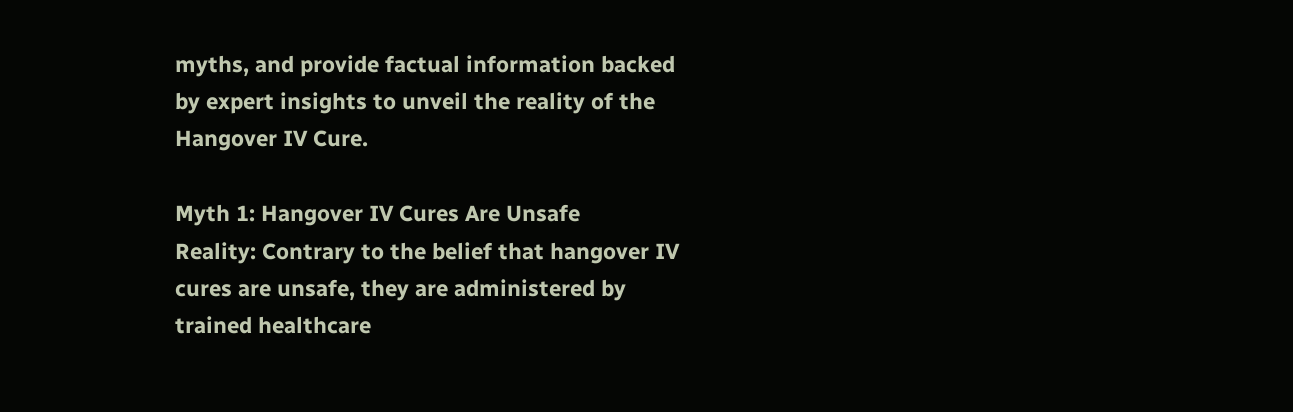myths, and provide factual information backed by expert insights to unveil the reality of the Hangover IV Cure.

Myth 1: Hangover IV Cures Are Unsafe
Reality: Contrary to the belief that hangover IV cures are unsafe, they are administered by trained healthcare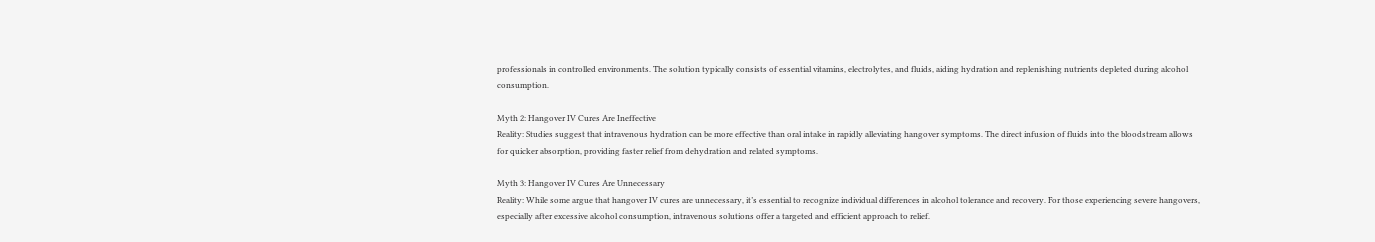professionals in controlled environments. The solution typically consists of essential vitamins, electrolytes, and fluids, aiding hydration and replenishing nutrients depleted during alcohol consumption.

Myth 2: Hangover IV Cures Are Ineffective
Reality: Studies suggest that intravenous hydration can be more effective than oral intake in rapidly alleviating hangover symptoms. The direct infusion of fluids into the bloodstream allows for quicker absorption, providing faster relief from dehydration and related symptoms.

Myth 3: Hangover IV Cures Are Unnecessary
Reality: While some argue that hangover IV cures are unnecessary, it’s essential to recognize individual differences in alcohol tolerance and recovery. For those experiencing severe hangovers, especially after excessive alcohol consumption, intravenous solutions offer a targeted and efficient approach to relief.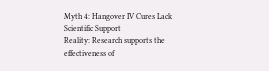Myth 4: Hangover IV Cures Lack Scientific Support
Reality: Research supports the effectiveness of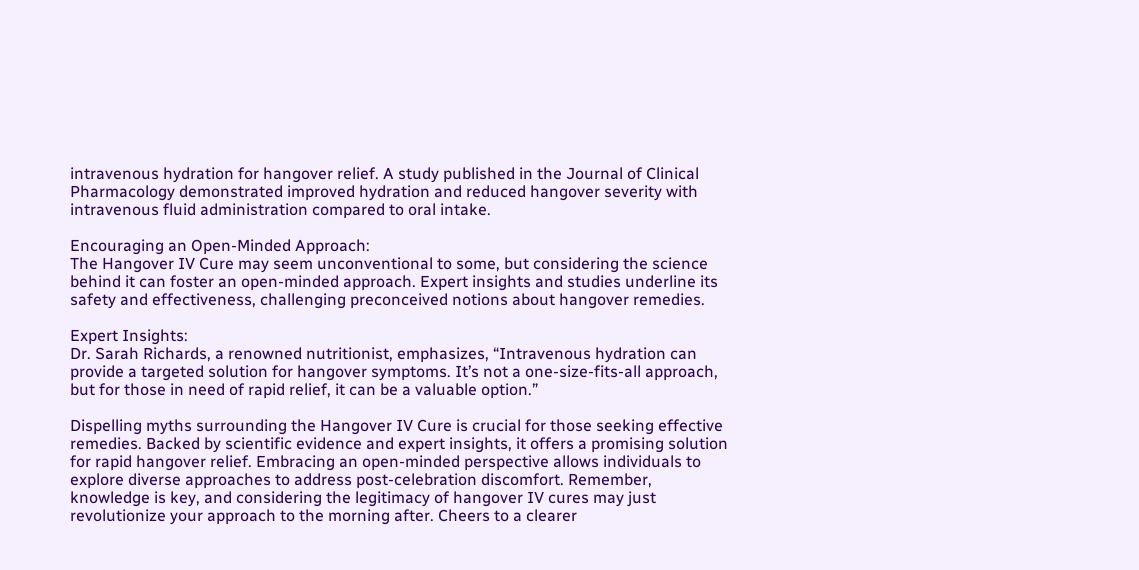intravenous hydration for hangover relief. A study published in the Journal of Clinical Pharmacology demonstrated improved hydration and reduced hangover severity with intravenous fluid administration compared to oral intake.

Encouraging an Open-Minded Approach:
The Hangover IV Cure may seem unconventional to some, but considering the science behind it can foster an open-minded approach. Expert insights and studies underline its safety and effectiveness, challenging preconceived notions about hangover remedies.

Expert Insights:
Dr. Sarah Richards, a renowned nutritionist, emphasizes, “Intravenous hydration can provide a targeted solution for hangover symptoms. It’s not a one-size-fits-all approach, but for those in need of rapid relief, it can be a valuable option.”

Dispelling myths surrounding the Hangover IV Cure is crucial for those seeking effective remedies. Backed by scientific evidence and expert insights, it offers a promising solution for rapid hangover relief. Embracing an open-minded perspective allows individuals to explore diverse approaches to address post-celebration discomfort. Remember, knowledge is key, and considering the legitimacy of hangover IV cures may just revolutionize your approach to the morning after. Cheers to a clearer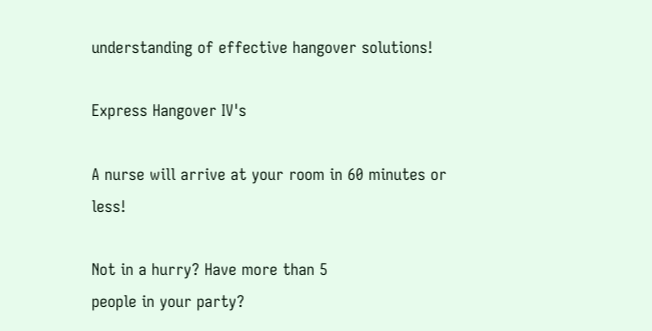understanding of effective hangover solutions!

Express Hangover IV's

A nurse will arrive at your room in 60 minutes or less!

Not in a hurry? Have more than 5
people in your party?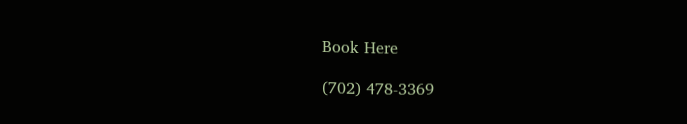Book Here

(702) 478-3369